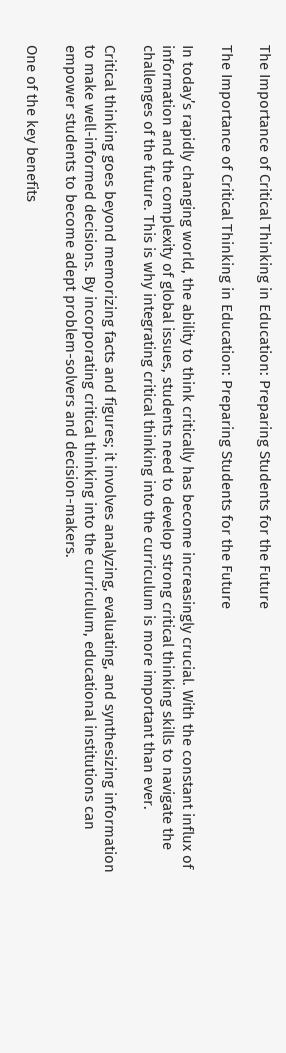The Importance of Critical Thinking in Education: Preparing Students for the Future

The Importance of Critical Thinking in Education: Preparing Students for the Future

In today’s rapidly changing world, the ability to think critically has become increasingly crucial. With the constant influx of information and the complexity of global issues, students need to develop strong critical thinking skills to navigate the challenges of the future. This is why integrating critical thinking into the curriculum is more important than ever.

Critical thinking goes beyond memorizing facts and figures; it involves analyzing, evaluating, and synthesizing information to make well-informed decisions. By incorporating critical thinking into the curriculum, educational institutions can empower students to become adept problem-solvers and decision-makers.

One of the key benefits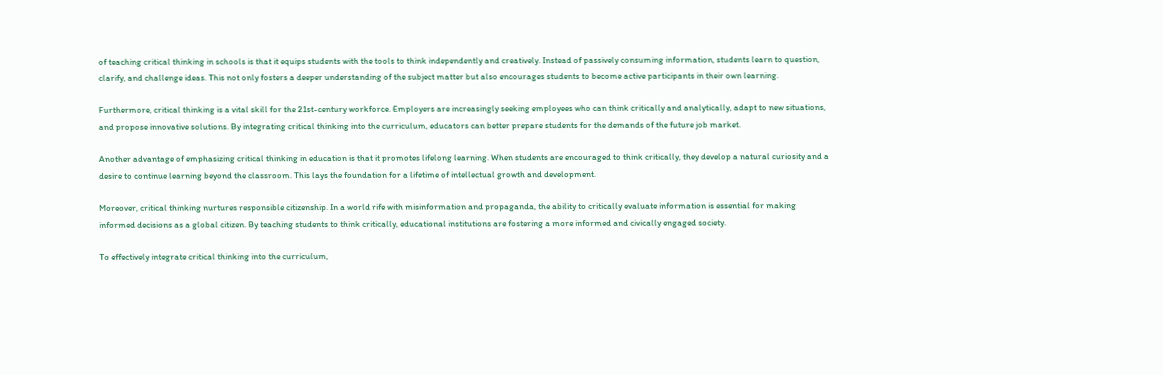of teaching critical thinking in schools is that it equips students with the tools to think independently and creatively. Instead of passively consuming information, students learn to question, clarify, and challenge ideas. This not only fosters a deeper understanding of the subject matter but also encourages students to become active participants in their own learning.

Furthermore, critical thinking is a vital skill for the 21st-century workforce. Employers are increasingly seeking employees who can think critically and analytically, adapt to new situations, and propose innovative solutions. By integrating critical thinking into the curriculum, educators can better prepare students for the demands of the future job market.

Another advantage of emphasizing critical thinking in education is that it promotes lifelong learning. When students are encouraged to think critically, they develop a natural curiosity and a desire to continue learning beyond the classroom. This lays the foundation for a lifetime of intellectual growth and development.

Moreover, critical thinking nurtures responsible citizenship. In a world rife with misinformation and propaganda, the ability to critically evaluate information is essential for making informed decisions as a global citizen. By teaching students to think critically, educational institutions are fostering a more informed and civically engaged society.

To effectively integrate critical thinking into the curriculum,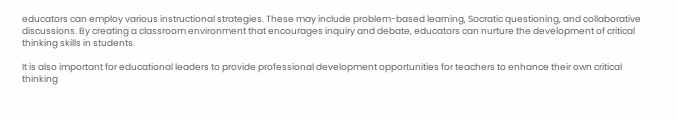educators can employ various instructional strategies. These may include problem-based learning, Socratic questioning, and collaborative discussions. By creating a classroom environment that encourages inquiry and debate, educators can nurture the development of critical thinking skills in students.

It is also important for educational leaders to provide professional development opportunities for teachers to enhance their own critical thinking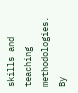skills and teaching methodologies. By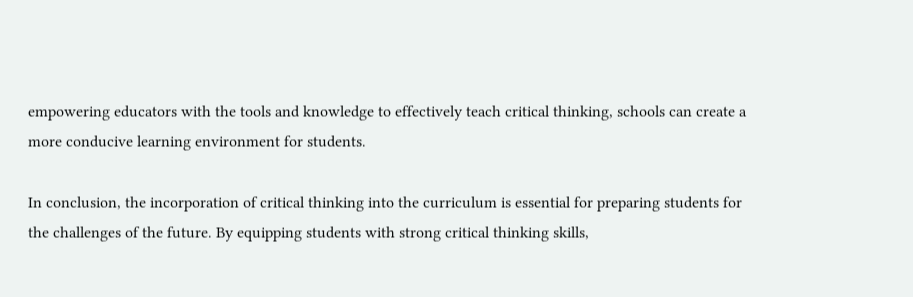empowering educators with the tools and knowledge to effectively teach critical thinking, schools can create a more conducive learning environment for students.

In conclusion, the incorporation of critical thinking into the curriculum is essential for preparing students for the challenges of the future. By equipping students with strong critical thinking skills,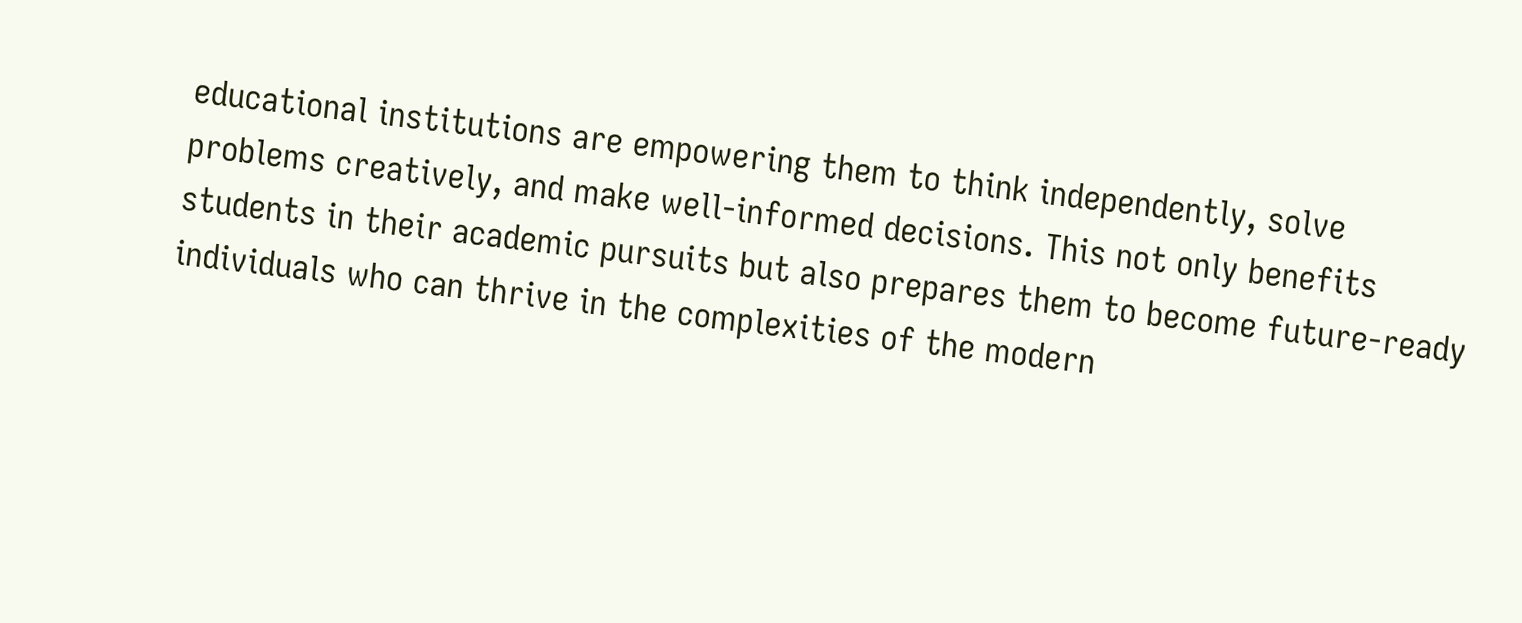educational institutions are empowering them to think independently, solve problems creatively, and make well-informed decisions. This not only benefits students in their academic pursuits but also prepares them to become future-ready individuals who can thrive in the complexities of the modern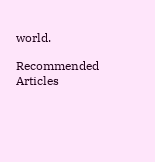world.

Recommended Articles